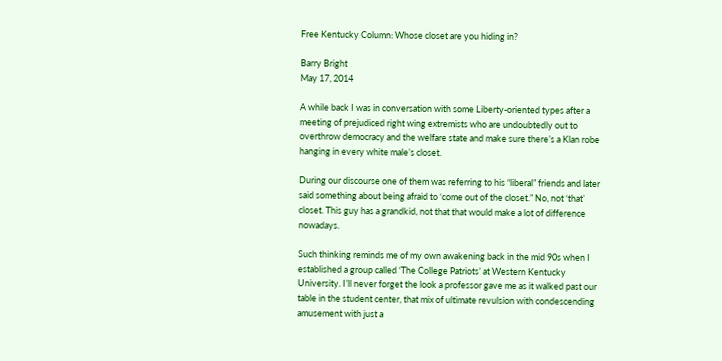Free Kentucky Column: Whose closet are you hiding in?

Barry Bright
May 17, 2014

A while back I was in conversation with some Liberty-oriented types after a meeting of prejudiced right wing extremists who are undoubtedly out to overthrow democracy and the welfare state and make sure there’s a Klan robe hanging in every white male’s closet.

During our discourse one of them was referring to his “liberal” friends and later said something about being afraid to ‘come out of the closet.” No, not ‘that’ closet. This guy has a grandkid, not that that would make a lot of difference nowadays.

Such thinking reminds me of my own awakening back in the mid 90s when I established a group called ‘The College Patriots’ at Western Kentucky University. I’ll never forget the look a professor gave me as it walked past our table in the student center, that mix of ultimate revulsion with condescending amusement with just a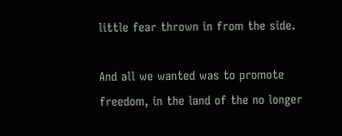little fear thrown in from the side.

And all we wanted was to promote freedom, in the land of the no longer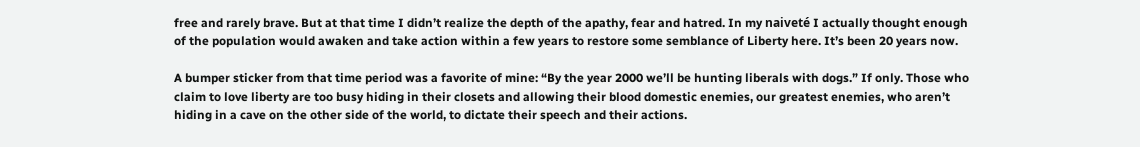free and rarely brave. But at that time I didn’t realize the depth of the apathy, fear and hatred. In my naiveté I actually thought enough of the population would awaken and take action within a few years to restore some semblance of Liberty here. It’s been 20 years now.

A bumper sticker from that time period was a favorite of mine: “By the year 2000 we’ll be hunting liberals with dogs.” If only. Those who claim to love liberty are too busy hiding in their closets and allowing their blood domestic enemies, our greatest enemies, who aren’t hiding in a cave on the other side of the world, to dictate their speech and their actions.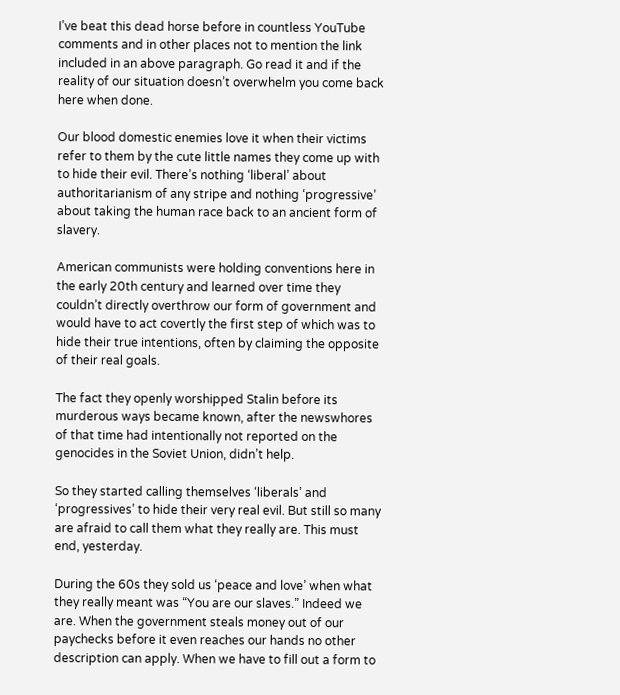I’ve beat this dead horse before in countless YouTube comments and in other places not to mention the link included in an above paragraph. Go read it and if the reality of our situation doesn’t overwhelm you come back here when done.

Our blood domestic enemies love it when their victims refer to them by the cute little names they come up with to hide their evil. There’s nothing ‘liberal’ about authoritarianism of any stripe and nothing ‘progressive’ about taking the human race back to an ancient form of slavery.

American communists were holding conventions here in the early 20th century and learned over time they couldn’t directly overthrow our form of government and would have to act covertly the first step of which was to hide their true intentions, often by claiming the opposite of their real goals.

The fact they openly worshipped Stalin before its murderous ways became known, after the newswhores of that time had intentionally not reported on the genocides in the Soviet Union, didn’t help.

So they started calling themselves ‘liberals’ and ‘progressives’ to hide their very real evil. But still so many are afraid to call them what they really are. This must end, yesterday.

During the 60s they sold us ‘peace and love’ when what they really meant was “You are our slaves.” Indeed we are. When the government steals money out of our paychecks before it even reaches our hands no other description can apply. When we have to fill out a form to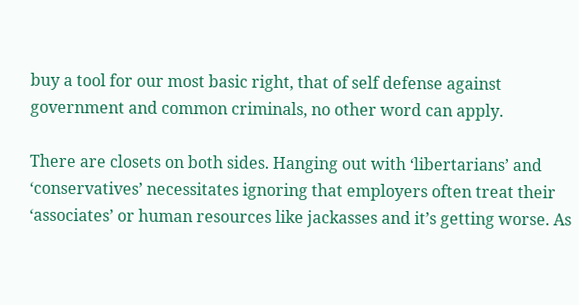buy a tool for our most basic right, that of self defense against government and common criminals, no other word can apply.

There are closets on both sides. Hanging out with ‘libertarians’ and ‘conservatives’ necessitates ignoring that employers often treat their ‘associates’ or human resources like jackasses and it’s getting worse. As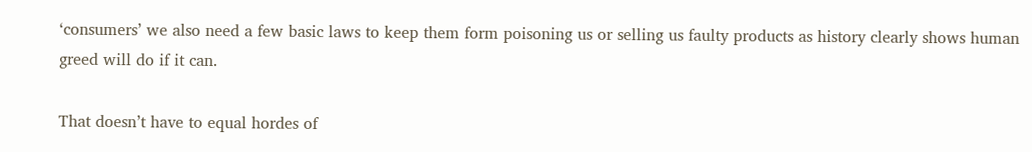‘consumers’ we also need a few basic laws to keep them form poisoning us or selling us faulty products as history clearly shows human greed will do if it can.

That doesn’t have to equal hordes of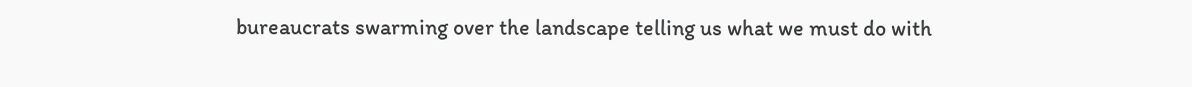bureaucrats swarming over the landscape telling us what we must do with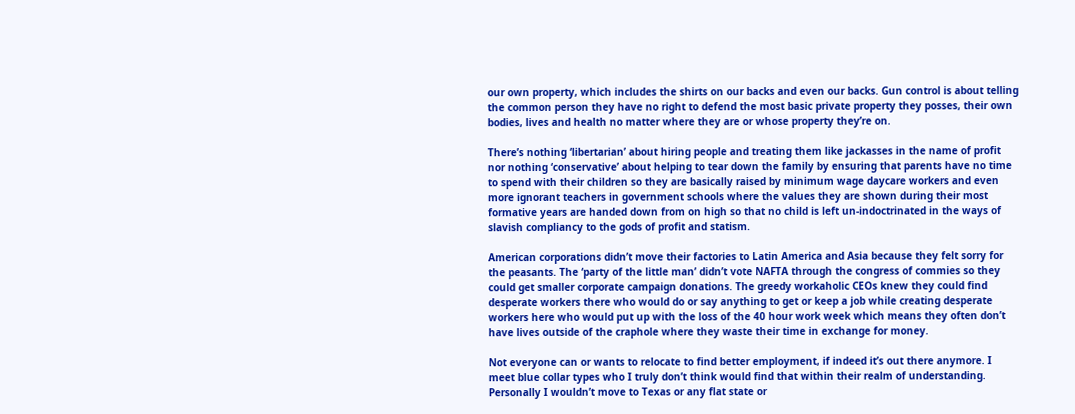our own property, which includes the shirts on our backs and even our backs. Gun control is about telling the common person they have no right to defend the most basic private property they posses, their own bodies, lives and health no matter where they are or whose property they’re on.

There’s nothing ‘libertarian’ about hiring people and treating them like jackasses in the name of profit nor nothing ‘conservative’ about helping to tear down the family by ensuring that parents have no time to spend with their children so they are basically raised by minimum wage daycare workers and even more ignorant teachers in government schools where the values they are shown during their most formative years are handed down from on high so that no child is left un-indoctrinated in the ways of slavish compliancy to the gods of profit and statism.

American corporations didn’t move their factories to Latin America and Asia because they felt sorry for the peasants. The ‘party of the little man’ didn’t vote NAFTA through the congress of commies so they could get smaller corporate campaign donations. The greedy workaholic CEOs knew they could find desperate workers there who would do or say anything to get or keep a job while creating desperate workers here who would put up with the loss of the 40 hour work week which means they often don’t have lives outside of the craphole where they waste their time in exchange for money.

Not everyone can or wants to relocate to find better employment, if indeed it’s out there anymore. I meet blue collar types who I truly don’t think would find that within their realm of understanding. Personally I wouldn’t move to Texas or any flat state or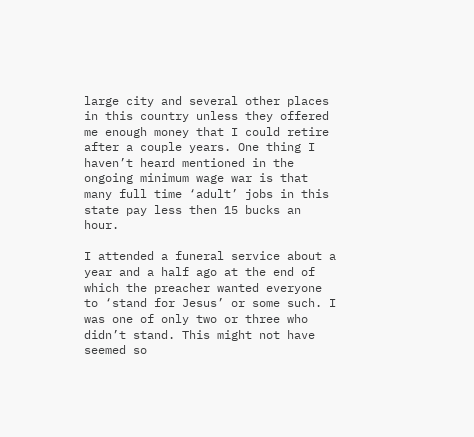large city and several other places in this country unless they offered me enough money that I could retire after a couple years. One thing I haven’t heard mentioned in the ongoing minimum wage war is that many full time ‘adult’ jobs in this state pay less then 15 bucks an hour.

I attended a funeral service about a year and a half ago at the end of which the preacher wanted everyone to ‘stand for Jesus’ or some such. I was one of only two or three who didn’t stand. This might not have seemed so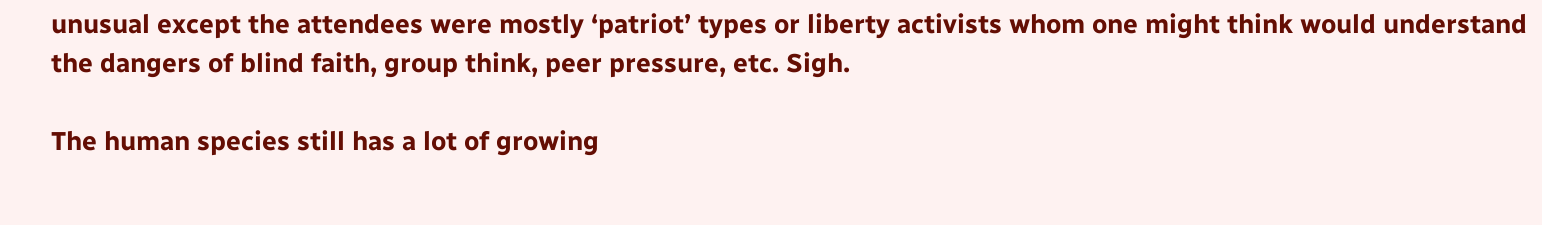unusual except the attendees were mostly ‘patriot’ types or liberty activists whom one might think would understand the dangers of blind faith, group think, peer pressure, etc. Sigh.

The human species still has a lot of growing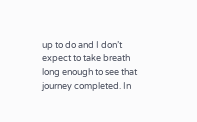up to do and I don’t expect to take breath long enough to see that journey completed. In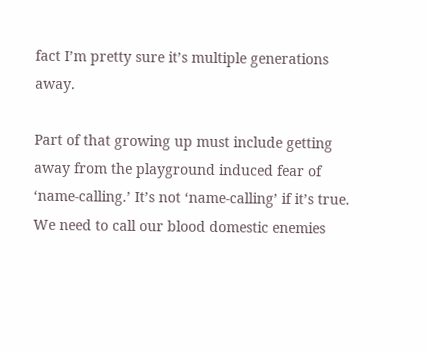fact I’m pretty sure it’s multiple generations away.

Part of that growing up must include getting away from the playground induced fear of ‘name-calling.’ It’s not ‘name-calling’ if it’s true. We need to call our blood domestic enemies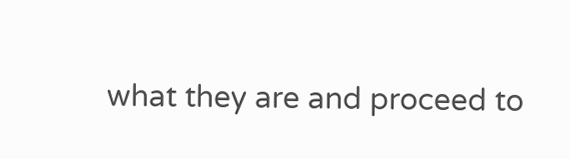what they are and proceed to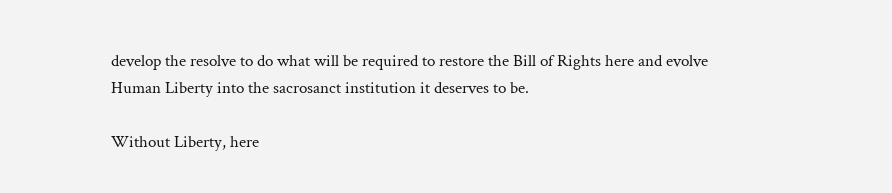develop the resolve to do what will be required to restore the Bill of Rights here and evolve Human Liberty into the sacrosanct institution it deserves to be.

Without Liberty, here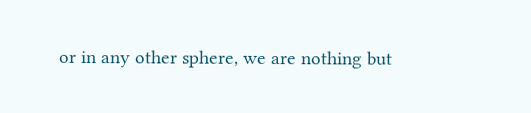or in any other sphere, we are nothing but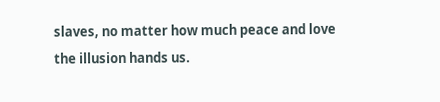slaves, no matter how much peace and love the illusion hands us.